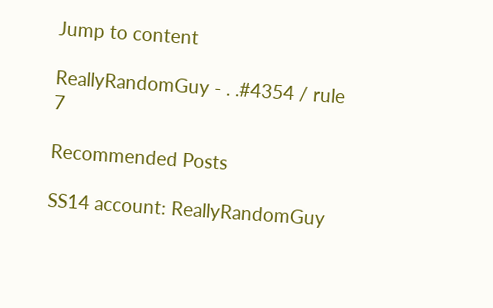Jump to content

ReallyRandomGuy - . .#4354 / rule 7

Recommended Posts

SS14 account: ReallyRandomGuy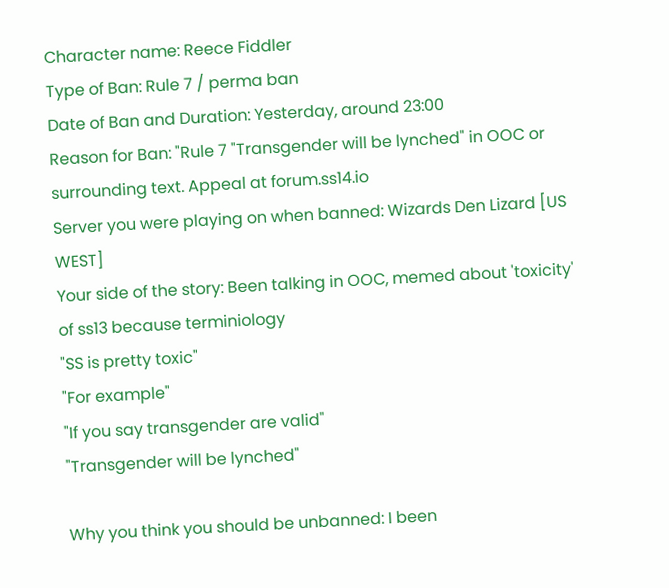Character name: Reece Fiddler
Type of Ban: Rule 7 / perma ban
Date of Ban and Duration: Yesterday, around 23:00
Reason for Ban: "Rule 7 "Transgender will be lynched" in OOC or surrounding text. Appeal at forum.ss14.io
Server you were playing on when banned: Wizards Den Lizard [US WEST]
Your side of the story: Been talking in OOC, memed about 'toxicity' of ss13 because terminiology
"SS is pretty toxic"
"For example"
"If you say transgender are valid"
"Transgender will be lynched"

Why you think you should be unbanned: I been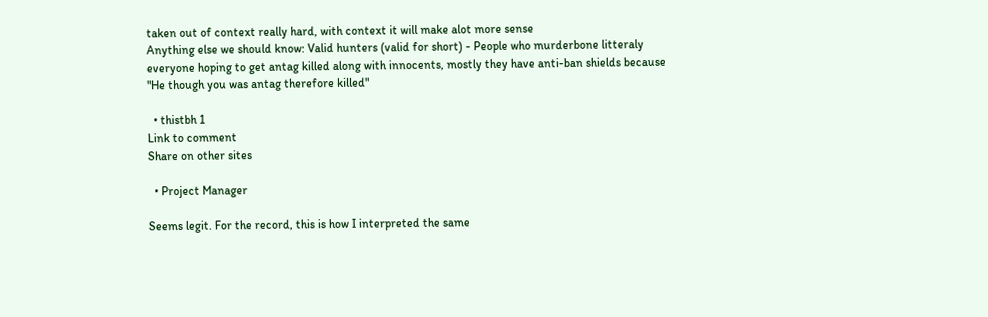taken out of context really hard, with context it will make alot more sense
Anything else we should know: Valid hunters (valid for short) - People who murderbone litteraly everyone hoping to get antag killed along with innocents, mostly they have anti-ban shields because "He though you was antag therefore killed"

  • thistbh 1
Link to comment
Share on other sites

  • Project Manager

Seems legit. For the record, this is how I interpreted the same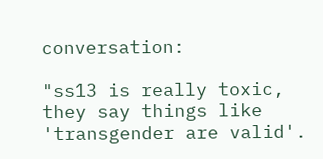conversation:

"ss13 is really toxic, they say things like 'transgender are valid'.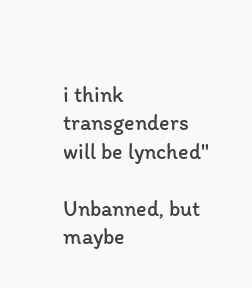i think transgenders will be lynched"

Unbanned, but maybe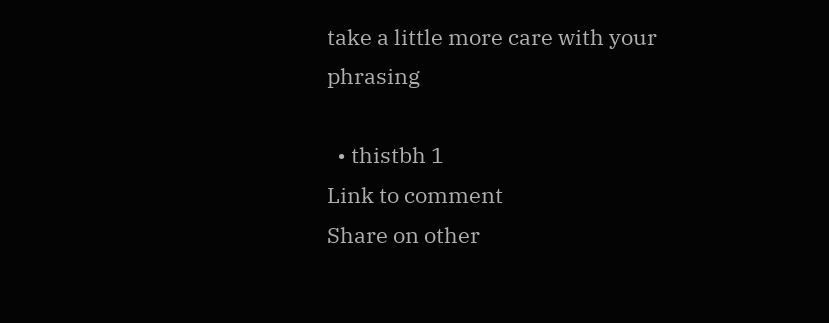take a little more care with your phrasing

  • thistbh 1
Link to comment
Share on other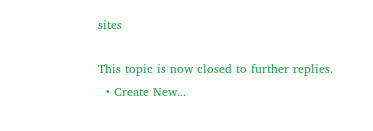sites

This topic is now closed to further replies.
  • Create New...